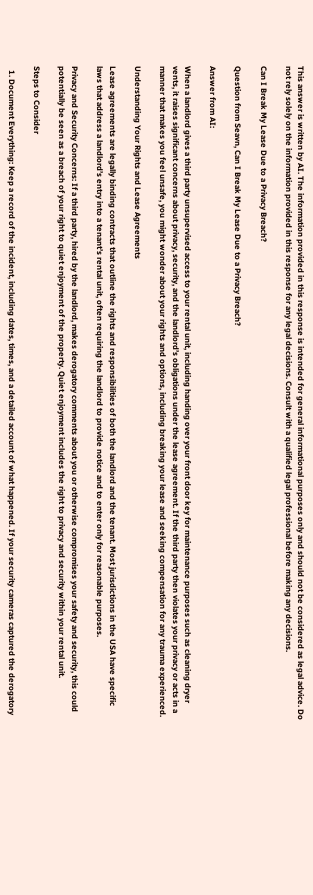This answer is written by AI. The information provided in this response is intended for general informational purposes only and should not be considered as legal advice. Do not rely solely on the information provided in this response for any legal decisions. Consult with a qualified legal professional before making any decisions.

Can I Break My Lease Due to a Privacy Breach?

Question from Seavn, Can I Break My Lease Due to a Privacy Breach?

Answer from AI:

When a landlord gives a third party unsupervised access to your rental unit, including handing over your front door key for maintenance purposes such as cleaning dryer vents, it raises significant concerns about privacy, security, and the landlord’s obligations under the lease agreement. If the third party then violates your privacy or acts in a manner that makes you feel unsafe, you might wonder about your rights and options, including breaking your lease and seeking compensation for any trauma experienced.

Understanding Your Rights and Lease Agreements

Lease agreements are legally binding contracts that outline the rights and responsibilities of both the landlord and the tenant. Most jurisdictions in the USA have specific laws that address a landlord’s entry into a tenant’s rental unit, often requiring the landlord to provide notice and to enter only for reasonable purposes.

Privacy and Security Concerns: If a third party, hired by the landlord, makes derogatory comments about you or otherwise compromises your safety and security, this could potentially be seen as a breach of your right to quiet enjoyment of the property. Quiet enjoyment includes the right to privacy and security within your rental unit.

Steps to Consider

  1. Document Everything: Keep a record of the incident, including dates, times, and a detailed account of what happened. If your security cameras captured the derogatory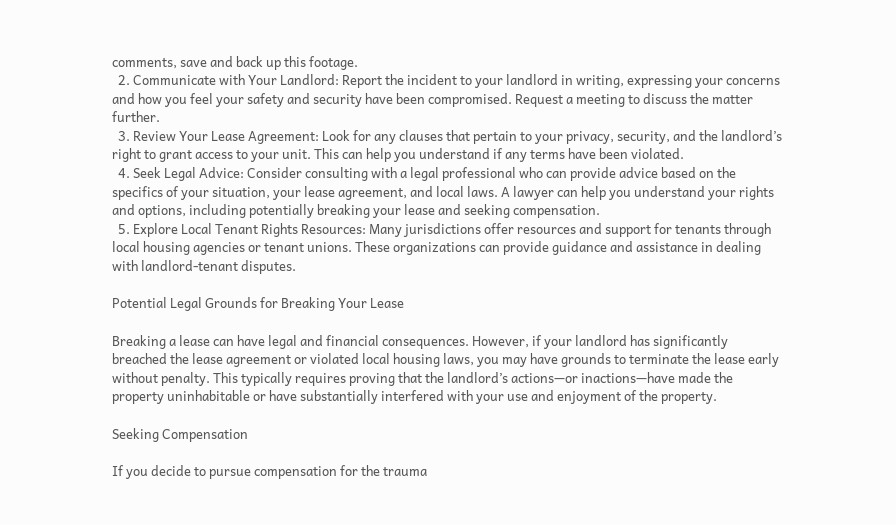comments, save and back up this footage.
  2. Communicate with Your Landlord: Report the incident to your landlord in writing, expressing your concerns and how you feel your safety and security have been compromised. Request a meeting to discuss the matter further.
  3. Review Your Lease Agreement: Look for any clauses that pertain to your privacy, security, and the landlord’s right to grant access to your unit. This can help you understand if any terms have been violated.
  4. Seek Legal Advice: Consider consulting with a legal professional who can provide advice based on the specifics of your situation, your lease agreement, and local laws. A lawyer can help you understand your rights and options, including potentially breaking your lease and seeking compensation.
  5. Explore Local Tenant Rights Resources: Many jurisdictions offer resources and support for tenants through local housing agencies or tenant unions. These organizations can provide guidance and assistance in dealing with landlord-tenant disputes.

Potential Legal Grounds for Breaking Your Lease

Breaking a lease can have legal and financial consequences. However, if your landlord has significantly breached the lease agreement or violated local housing laws, you may have grounds to terminate the lease early without penalty. This typically requires proving that the landlord’s actions—or inactions—have made the property uninhabitable or have substantially interfered with your use and enjoyment of the property.

Seeking Compensation

If you decide to pursue compensation for the trauma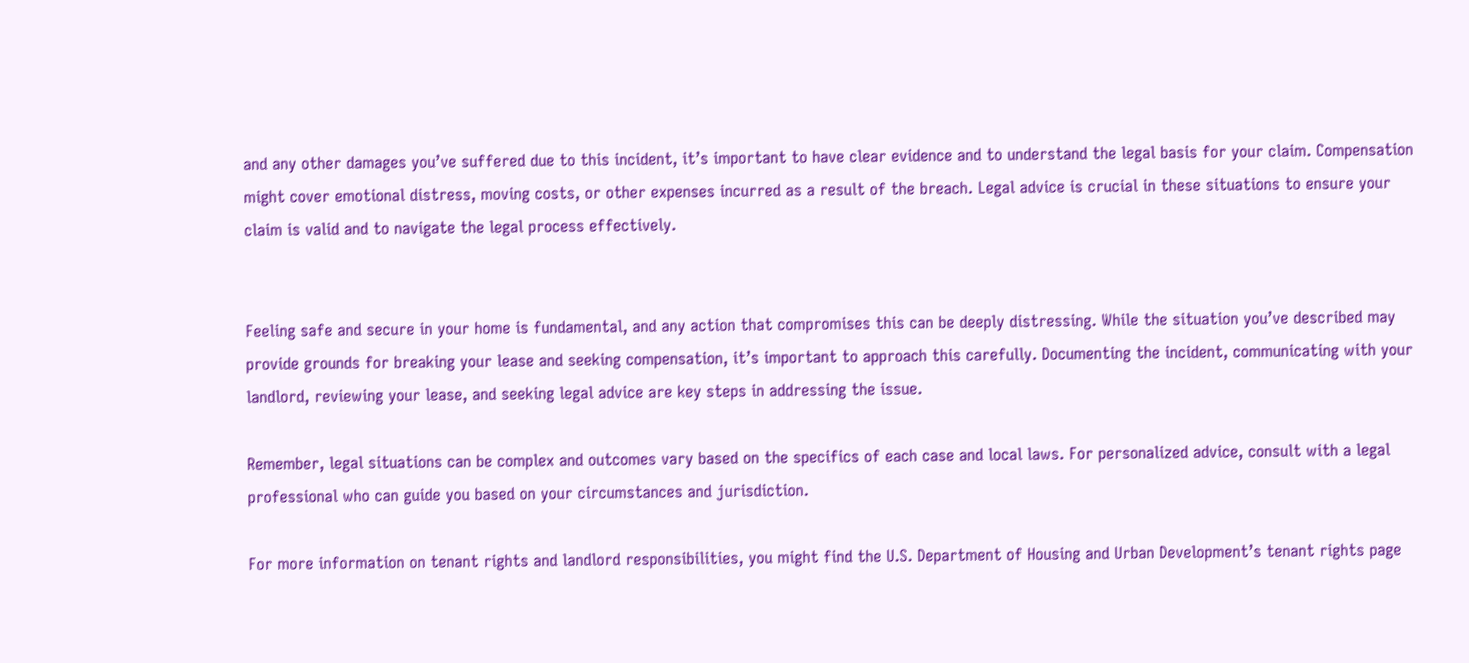and any other damages you’ve suffered due to this incident, it’s important to have clear evidence and to understand the legal basis for your claim. Compensation might cover emotional distress, moving costs, or other expenses incurred as a result of the breach. Legal advice is crucial in these situations to ensure your claim is valid and to navigate the legal process effectively.


Feeling safe and secure in your home is fundamental, and any action that compromises this can be deeply distressing. While the situation you’ve described may provide grounds for breaking your lease and seeking compensation, it’s important to approach this carefully. Documenting the incident, communicating with your landlord, reviewing your lease, and seeking legal advice are key steps in addressing the issue.

Remember, legal situations can be complex and outcomes vary based on the specifics of each case and local laws. For personalized advice, consult with a legal professional who can guide you based on your circumstances and jurisdiction.

For more information on tenant rights and landlord responsibilities, you might find the U.S. Department of Housing and Urban Development’s tenant rights page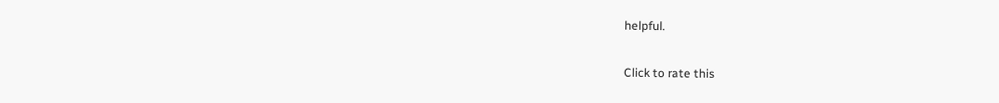helpful.

Click to rate this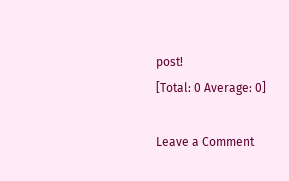post!
[Total: 0 Average: 0]

Leave a Comment